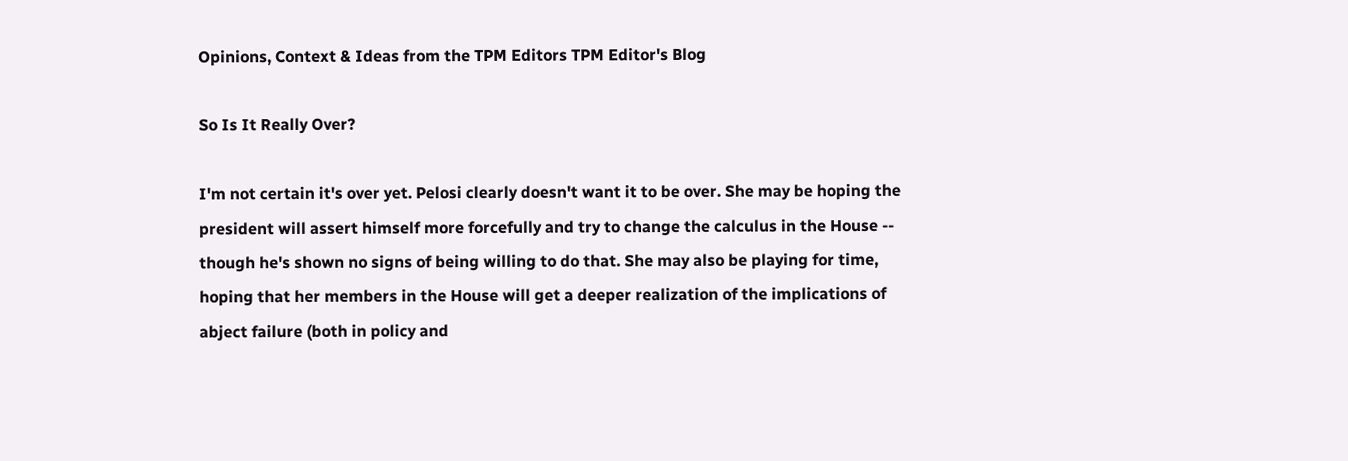Opinions, Context & Ideas from the TPM Editors TPM Editor's Blog

So Is It Really Over?

I'm not certain it's over yet. Pelosi clearly doesn't want it to be over. She may be hoping the president will assert himself more forcefully and try to change the calculus in the House -- though he's shown no signs of being willing to do that. She may also be playing for time, hoping that her members in the House will get a deeper realization of the implications of abject failure (both in policy and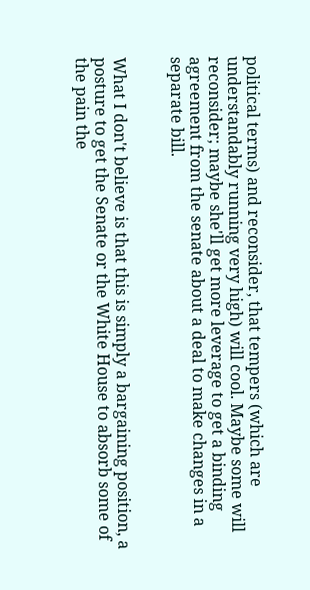political terms) and reconsider, that tempers (which are understandably running very high) will cool. Maybe some will reconsider; maybe she'll get more leverage to get a binding agreement from the senate about a deal to make changes in a separate bill.


What I don't believe is that this is simply a bargaining position, a posture to get the Senate or the White House to absorb some of the pain the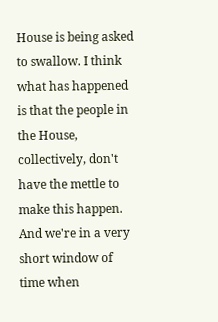House is being asked to swallow. I think what has happened is that the people in the House, collectively, don't have the mettle to make this happen. And we're in a very short window of time when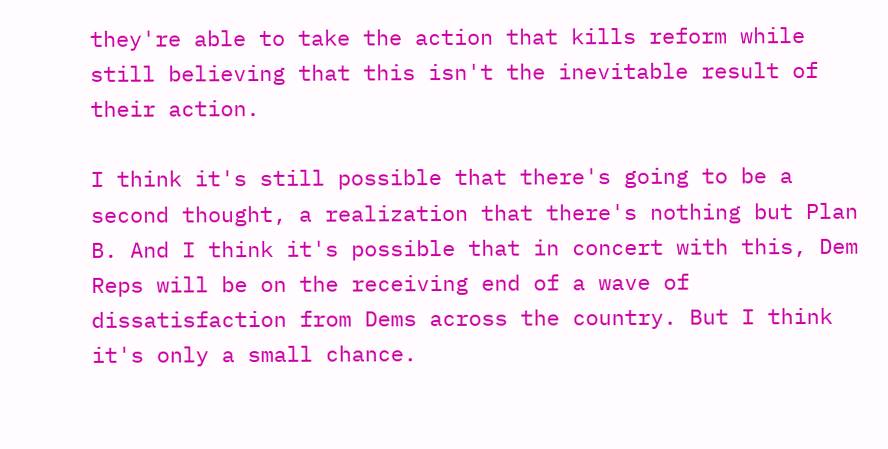they're able to take the action that kills reform while still believing that this isn't the inevitable result of their action.

I think it's still possible that there's going to be a second thought, a realization that there's nothing but Plan B. And I think it's possible that in concert with this, Dem Reps will be on the receiving end of a wave of dissatisfaction from Dems across the country. But I think it's only a small chance.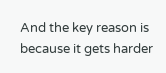And the key reason is because it gets harder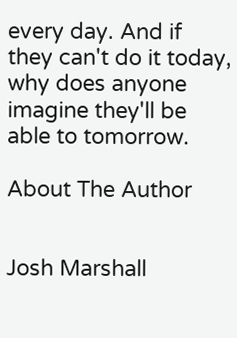every day. And if they can't do it today, why does anyone imagine they'll be able to tomorrow.

About The Author


Josh Marshall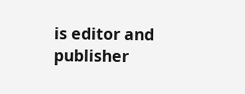is editor and publisher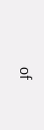of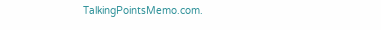TalkingPointsMemo.com.